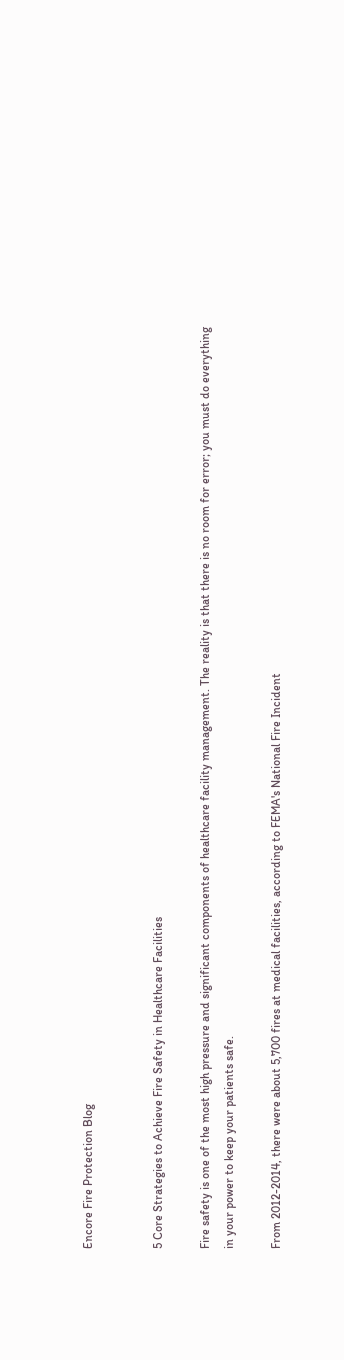Encore Fire Protection Blog


5 Core Strategies to Achieve Fire Safety in Healthcare Facilities

Fire safety is one of the most high pressure and significant components of healthcare facility management. The reality is that there is no room for error; you must do everything in your power to keep your patients safe.

From 2012-2014, there were about 5,700 fires at medical facilities, according to FEMA's National Fire Incident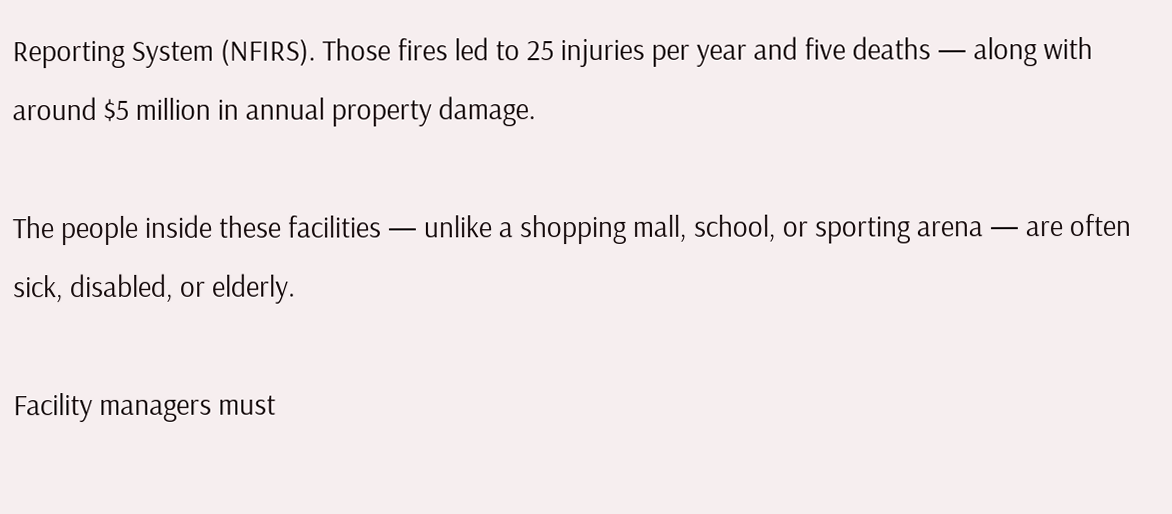Reporting System (NFIRS). Those fires led to 25 injuries per year and five deaths — along with around $5 million in annual property damage.

The people inside these facilities — unlike a shopping mall, school, or sporting arena — are often sick, disabled, or elderly.

Facility managers must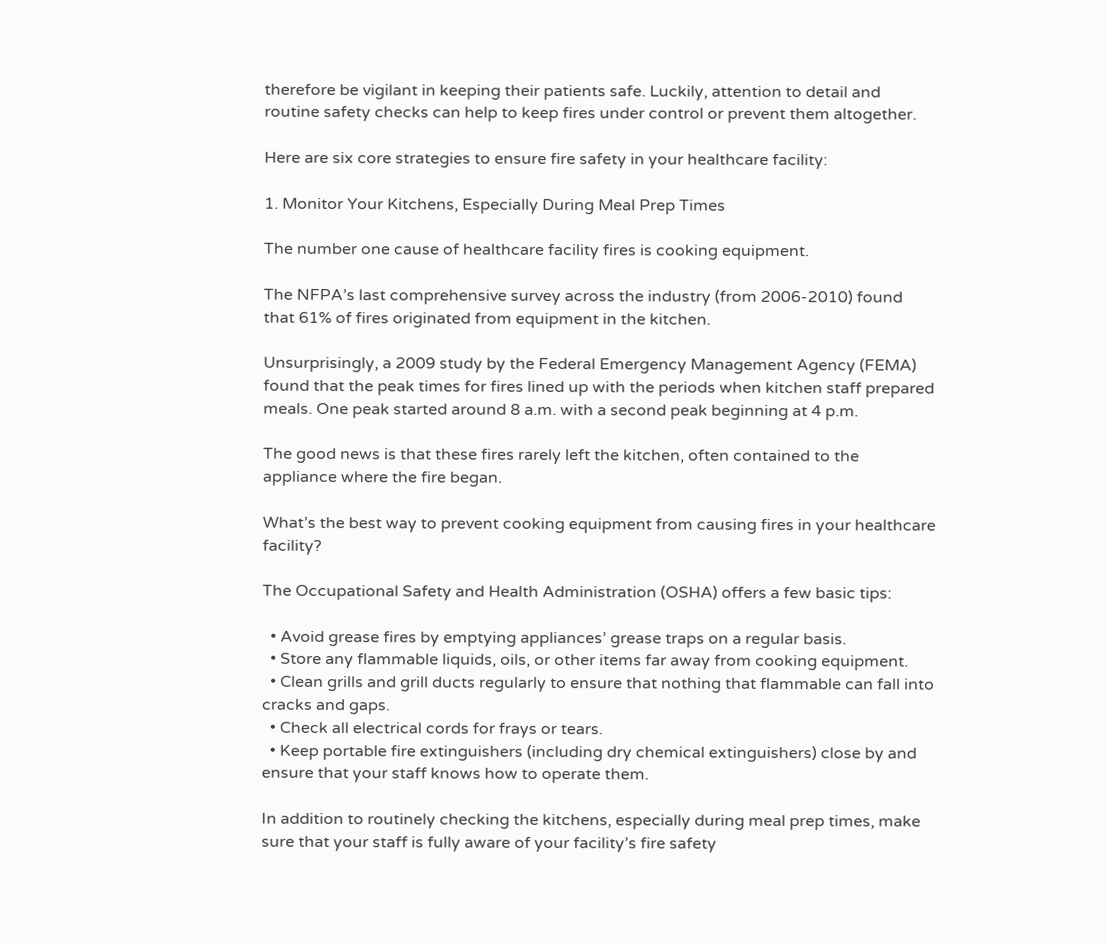therefore be vigilant in keeping their patients safe. Luckily, attention to detail and routine safety checks can help to keep fires under control or prevent them altogether.

Here are six core strategies to ensure fire safety in your healthcare facility:

1. Monitor Your Kitchens, Especially During Meal Prep Times

The number one cause of healthcare facility fires is cooking equipment.

The NFPA’s last comprehensive survey across the industry (from 2006-2010) found that 61% of fires originated from equipment in the kitchen.

Unsurprisingly, a 2009 study by the Federal Emergency Management Agency (FEMA) found that the peak times for fires lined up with the periods when kitchen staff prepared meals. One peak started around 8 a.m. with a second peak beginning at 4 p.m.

The good news is that these fires rarely left the kitchen, often contained to the appliance where the fire began.

What’s the best way to prevent cooking equipment from causing fires in your healthcare facility?

The Occupational Safety and Health Administration (OSHA) offers a few basic tips:

  • Avoid grease fires by emptying appliances’ grease traps on a regular basis.
  • Store any flammable liquids, oils, or other items far away from cooking equipment.
  • Clean grills and grill ducts regularly to ensure that nothing that flammable can fall into cracks and gaps.
  • Check all electrical cords for frays or tears.
  • Keep portable fire extinguishers (including dry chemical extinguishers) close by and ensure that your staff knows how to operate them.

In addition to routinely checking the kitchens, especially during meal prep times, make sure that your staff is fully aware of your facility’s fire safety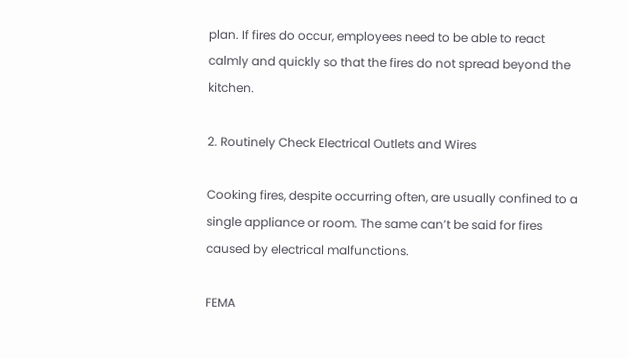plan. If fires do occur, employees need to be able to react calmly and quickly so that the fires do not spread beyond the kitchen.

2. Routinely Check Electrical Outlets and Wires

Cooking fires, despite occurring often, are usually confined to a single appliance or room. The same can’t be said for fires caused by electrical malfunctions.

FEMA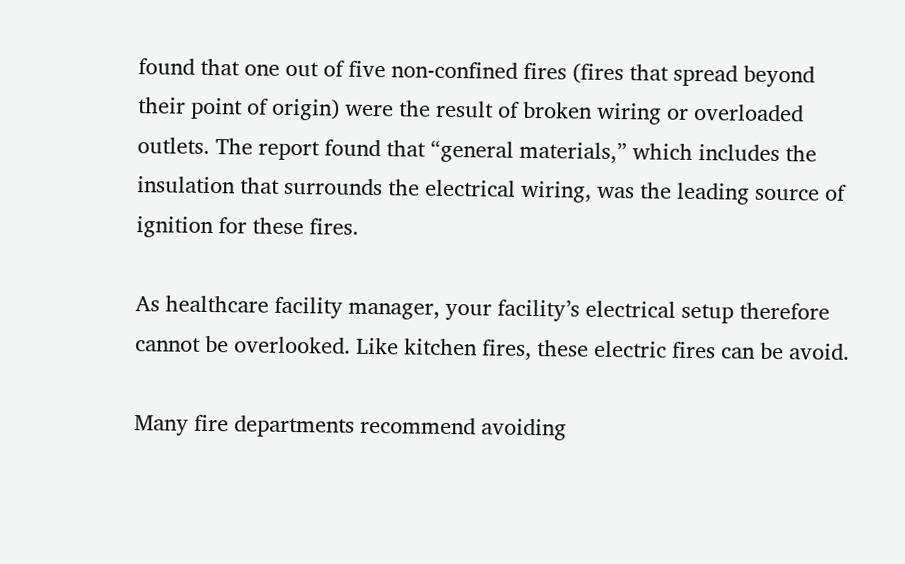found that one out of five non-confined fires (fires that spread beyond their point of origin) were the result of broken wiring or overloaded outlets. The report found that “general materials,” which includes the insulation that surrounds the electrical wiring, was the leading source of ignition for these fires.

As healthcare facility manager, your facility’s electrical setup therefore cannot be overlooked. Like kitchen fires, these electric fires can be avoid.

Many fire departments recommend avoiding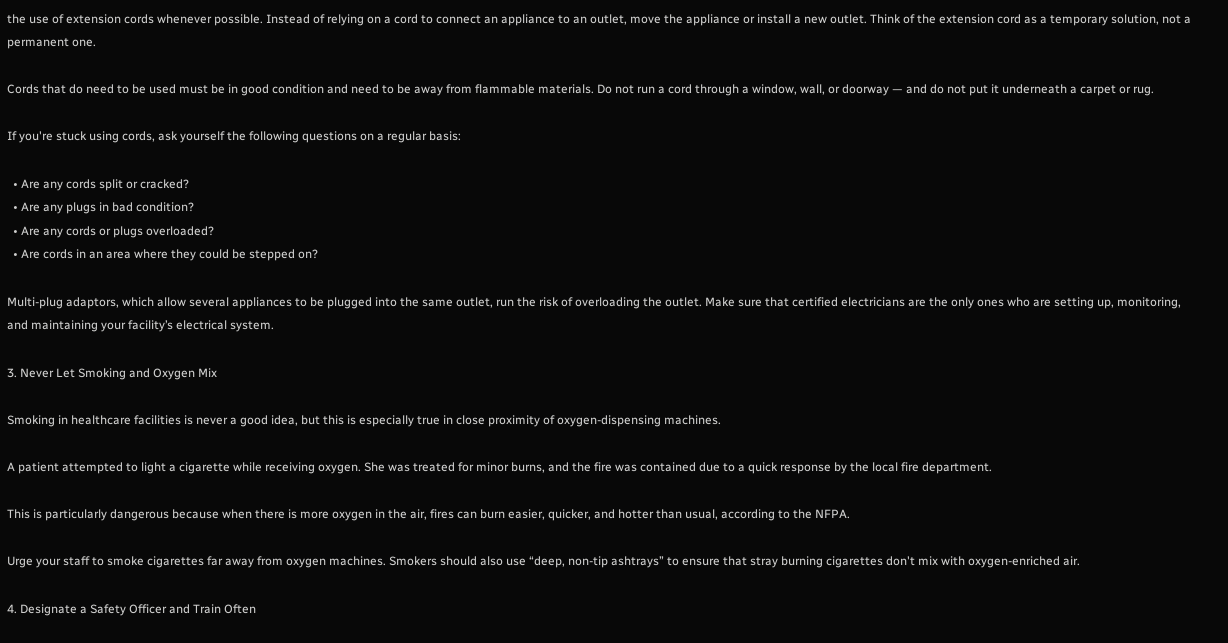the use of extension cords whenever possible. Instead of relying on a cord to connect an appliance to an outlet, move the appliance or install a new outlet. Think of the extension cord as a temporary solution, not a permanent one.

Cords that do need to be used must be in good condition and need to be away from flammable materials. Do not run a cord through a window, wall, or doorway — and do not put it underneath a carpet or rug.

If you're stuck using cords, ask yourself the following questions on a regular basis:

  • Are any cords split or cracked?
  • Are any plugs in bad condition?
  • Are any cords or plugs overloaded?
  • Are cords in an area where they could be stepped on?

Multi-plug adaptors, which allow several appliances to be plugged into the same outlet, run the risk of overloading the outlet. Make sure that certified electricians are the only ones who are setting up, monitoring, and maintaining your facility’s electrical system.

3. Never Let Smoking and Oxygen Mix

Smoking in healthcare facilities is never a good idea, but this is especially true in close proximity of oxygen-dispensing machines.

A patient attempted to light a cigarette while receiving oxygen. She was treated for minor burns, and the fire was contained due to a quick response by the local fire department.

This is particularly dangerous because when there is more oxygen in the air, fires can burn easier, quicker, and hotter than usual, according to the NFPA.

Urge your staff to smoke cigarettes far away from oxygen machines. Smokers should also use “deep, non-tip ashtrays” to ensure that stray burning cigarettes don't mix with oxygen-enriched air.

4. Designate a Safety Officer and Train Often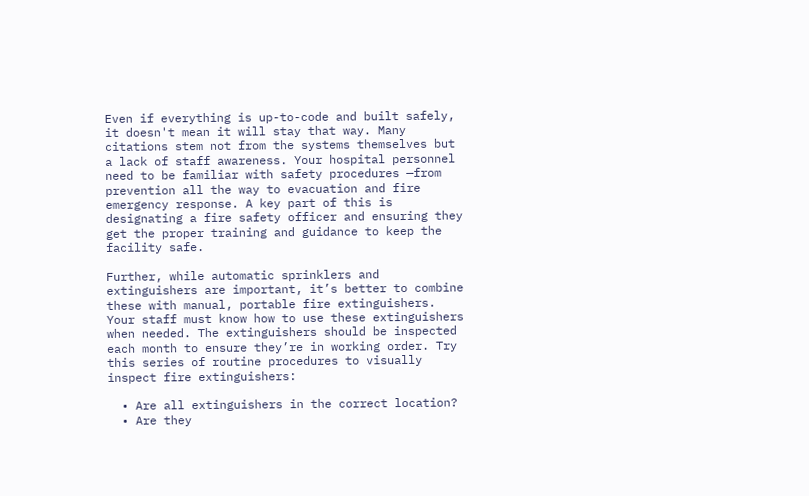Even if everything is up-to-code and built safely, it doesn't mean it will stay that way. Many citations stem not from the systems themselves but a lack of staff awareness. Your hospital personnel need to be familiar with safety procedures —from prevention all the way to evacuation and fire emergency response. A key part of this is designating a fire safety officer and ensuring they get the proper training and guidance to keep the facility safe.

Further, while automatic sprinklers and extinguishers are important, it’s better to combine these with manual, portable fire extinguishers. Your staff must know how to use these extinguishers when needed. The extinguishers should be inspected each month to ensure they’re in working order. Try this series of routine procedures to visually inspect fire extinguishers:

  • Are all extinguishers in the correct location?
  • Are they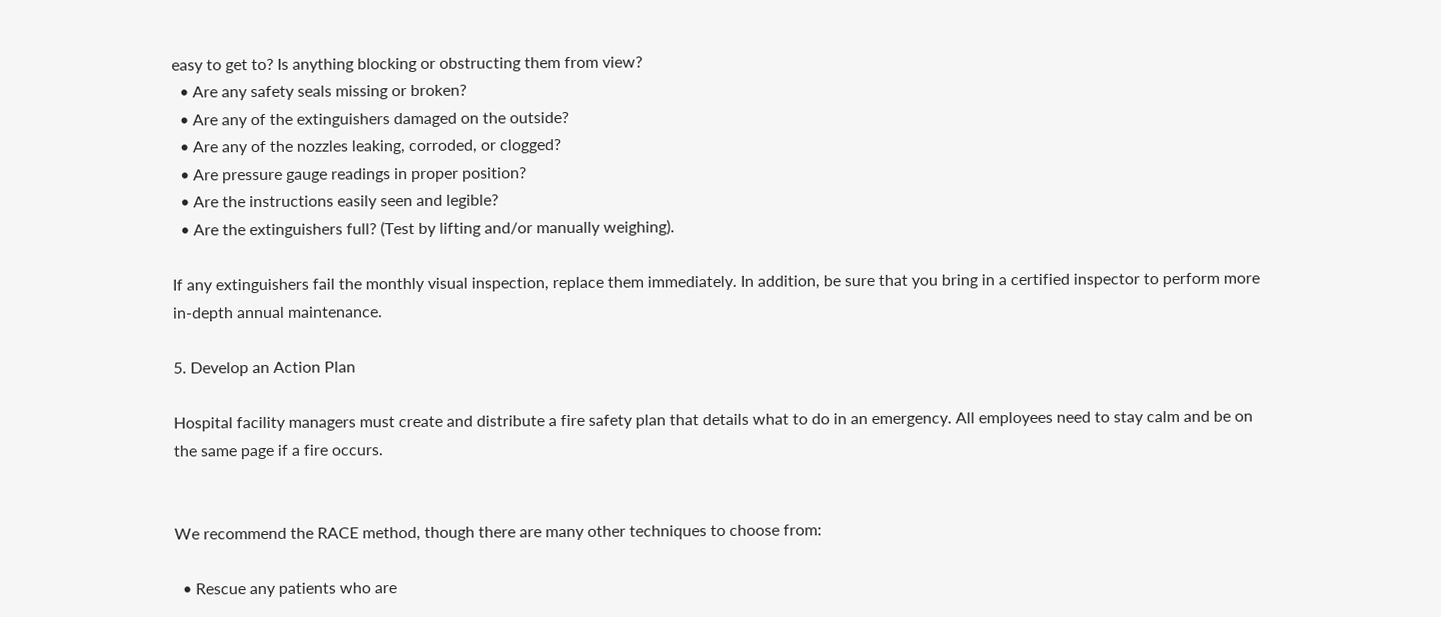easy to get to? Is anything blocking or obstructing them from view?
  • Are any safety seals missing or broken?
  • Are any of the extinguishers damaged on the outside?
  • Are any of the nozzles leaking, corroded, or clogged?
  • Are pressure gauge readings in proper position?
  • Are the instructions easily seen and legible?
  • Are the extinguishers full? (Test by lifting and/or manually weighing).

If any extinguishers fail the monthly visual inspection, replace them immediately. In addition, be sure that you bring in a certified inspector to perform more in-depth annual maintenance.

5. Develop an Action Plan

Hospital facility managers must create and distribute a fire safety plan that details what to do in an emergency. All employees need to stay calm and be on the same page if a fire occurs.


We recommend the RACE method, though there are many other techniques to choose from:

  • Rescue any patients who are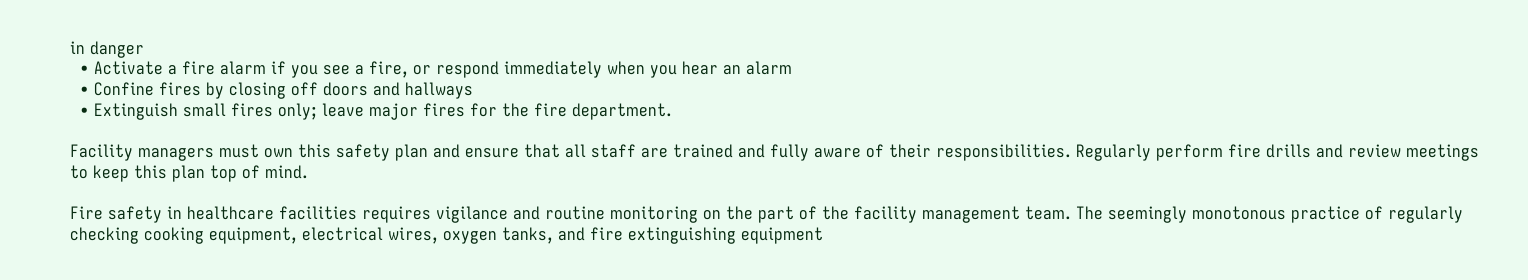in danger
  • Activate a fire alarm if you see a fire, or respond immediately when you hear an alarm
  • Confine fires by closing off doors and hallways
  • Extinguish small fires only; leave major fires for the fire department.

Facility managers must own this safety plan and ensure that all staff are trained and fully aware of their responsibilities. Regularly perform fire drills and review meetings to keep this plan top of mind.

Fire safety in healthcare facilities requires vigilance and routine monitoring on the part of the facility management team. The seemingly monotonous practice of regularly checking cooking equipment, electrical wires, oxygen tanks, and fire extinguishing equipment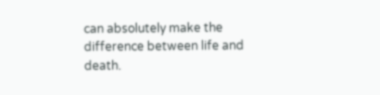can absolutely make the difference between life and death.